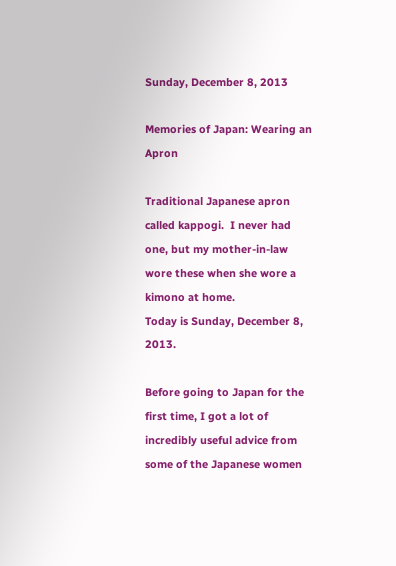Sunday, December 8, 2013

Memories of Japan: Wearing an Apron

Traditional Japanese apron
called kappogi.  I never had
one, but my mother-in-law
wore these when she wore a
kimono at home.
Today is Sunday, December 8, 2013.

Before going to Japan for the first time, I got a lot of incredibly useful advice from some of the Japanese women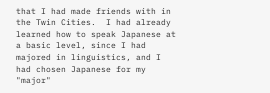that I had made friends with in the Twin Cities.  I had already learned how to speak Japanese at a basic level, since I had majored in linguistics, and I had chosen Japanese for my "major"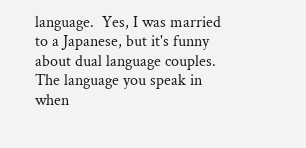language.  Yes, I was married to a Japanese, but it's funny about dual language couples.  The language you speak in when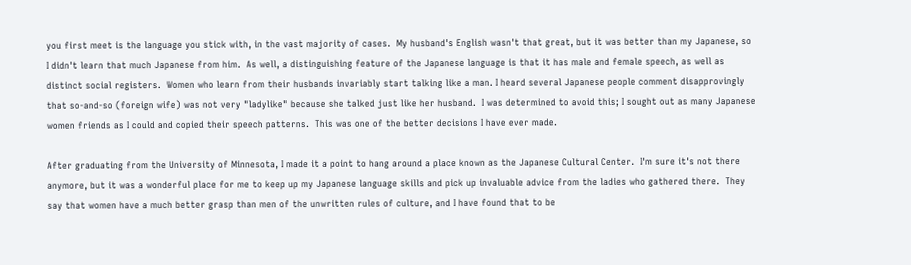you first meet is the language you stick with, in the vast majority of cases.  My husband's English wasn't that great, but it was better than my Japanese, so I didn't learn that much Japanese from him.  As well, a distinguishing feature of the Japanese language is that it has male and female speech, as well as distinct social registers.  Women who learn from their husbands invariably start talking like a man. I heard several Japanese people comment disapprovingly that so-and-so (foreign wife) was not very "ladylike" because she talked just like her husband.  I was determined to avoid this; I sought out as many Japanese women friends as I could and copied their speech patterns.  This was one of the better decisions I have ever made.

After graduating from the University of Minnesota, I made it a point to hang around a place known as the Japanese Cultural Center.  I'm sure it's not there anymore, but it was a wonderful place for me to keep up my Japanese language skills and pick up invaluable advice from the ladies who gathered there.  They say that women have a much better grasp than men of the unwritten rules of culture, and I have found that to be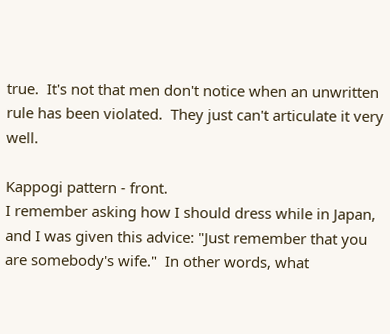true.  It's not that men don't notice when an unwritten rule has been violated.  They just can't articulate it very well.

Kappogi pattern - front.
I remember asking how I should dress while in Japan, and I was given this advice: "Just remember that you are somebody's wife."  In other words, what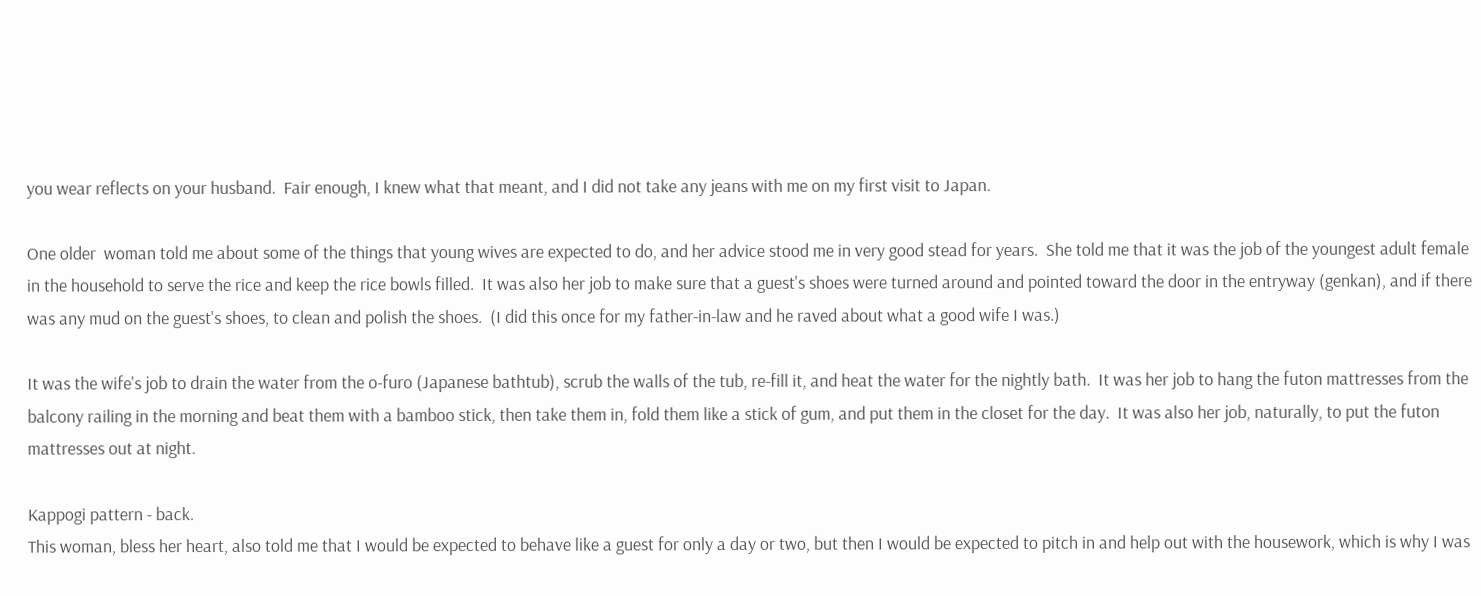you wear reflects on your husband.  Fair enough, I knew what that meant, and I did not take any jeans with me on my first visit to Japan.

One older  woman told me about some of the things that young wives are expected to do, and her advice stood me in very good stead for years.  She told me that it was the job of the youngest adult female in the household to serve the rice and keep the rice bowls filled.  It was also her job to make sure that a guest's shoes were turned around and pointed toward the door in the entryway (genkan), and if there was any mud on the guest's shoes, to clean and polish the shoes.  (I did this once for my father-in-law and he raved about what a good wife I was.)

It was the wife's job to drain the water from the o-furo (Japanese bathtub), scrub the walls of the tub, re-fill it, and heat the water for the nightly bath.  It was her job to hang the futon mattresses from the balcony railing in the morning and beat them with a bamboo stick, then take them in, fold them like a stick of gum, and put them in the closet for the day.  It was also her job, naturally, to put the futon mattresses out at night.

Kappogi pattern - back.
This woman, bless her heart, also told me that I would be expected to behave like a guest for only a day or two, but then I would be expected to pitch in and help out with the housework, which is why I was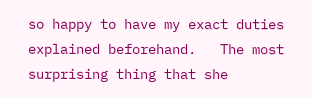so happy to have my exact duties explained beforehand.   The most surprising thing that she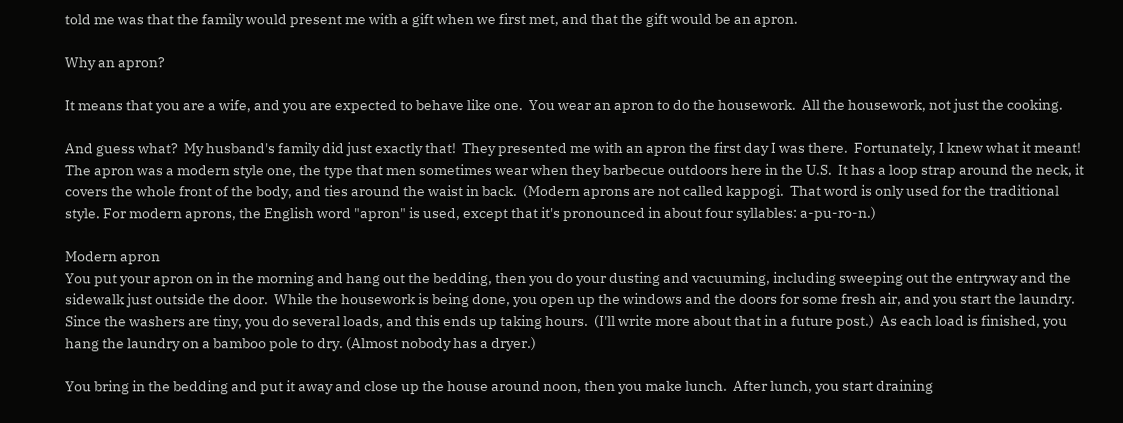told me was that the family would present me with a gift when we first met, and that the gift would be an apron.

Why an apron?

It means that you are a wife, and you are expected to behave like one.  You wear an apron to do the housework.  All the housework, not just the cooking.

And guess what?  My husband's family did just exactly that!  They presented me with an apron the first day I was there.  Fortunately, I knew what it meant!  The apron was a modern style one, the type that men sometimes wear when they barbecue outdoors here in the U.S.  It has a loop strap around the neck, it covers the whole front of the body, and ties around the waist in back.  (Modern aprons are not called kappogi.  That word is only used for the traditional style. For modern aprons, the English word "apron" is used, except that it's pronounced in about four syllables: a-pu-ro-n.)

Modern apron
You put your apron on in the morning and hang out the bedding, then you do your dusting and vacuuming, including sweeping out the entryway and the sidewalk just outside the door.  While the housework is being done, you open up the windows and the doors for some fresh air, and you start the laundry.  Since the washers are tiny, you do several loads, and this ends up taking hours.  (I'll write more about that in a future post.)  As each load is finished, you hang the laundry on a bamboo pole to dry. (Almost nobody has a dryer.)

You bring in the bedding and put it away and close up the house around noon, then you make lunch.  After lunch, you start draining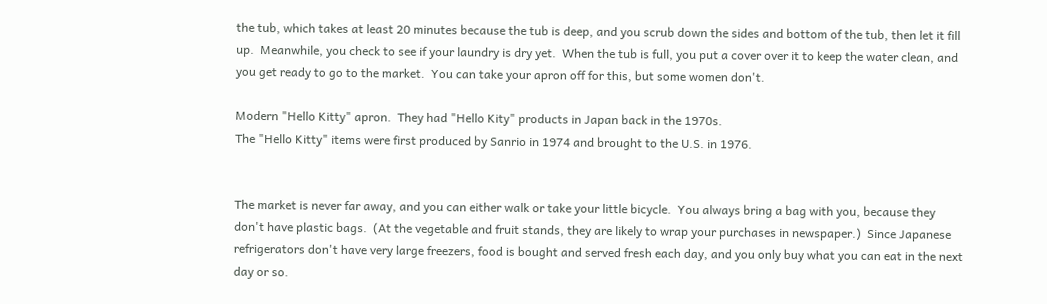the tub, which takes at least 20 minutes because the tub is deep, and you scrub down the sides and bottom of the tub, then let it fill up.  Meanwhile, you check to see if your laundry is dry yet.  When the tub is full, you put a cover over it to keep the water clean, and you get ready to go to the market.  You can take your apron off for this, but some women don't.

Modern "Hello Kitty" apron.  They had "Hello Kity" products in Japan back in the 1970s.
The "Hello Kitty" items were first produced by Sanrio in 1974 and brought to the U.S. in 1976.


The market is never far away, and you can either walk or take your little bicycle.  You always bring a bag with you, because they don't have plastic bags.  (At the vegetable and fruit stands, they are likely to wrap your purchases in newspaper.)  Since Japanese refrigerators don't have very large freezers, food is bought and served fresh each day, and you only buy what you can eat in the next day or so.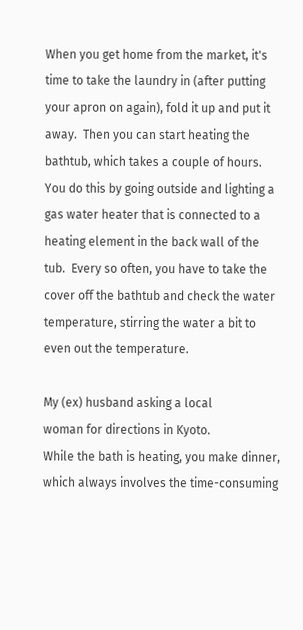When you get home from the market, it's time to take the laundry in (after putting your apron on again), fold it up and put it away.  Then you can start heating the bathtub, which takes a couple of hours.  You do this by going outside and lighting a gas water heater that is connected to a heating element in the back wall of the tub.  Every so often, you have to take the cover off the bathtub and check the water temperature, stirring the water a bit to even out the temperature.

My (ex) husband asking a local
woman for directions in Kyoto.
While the bath is heating, you make dinner, which always involves the time-consuming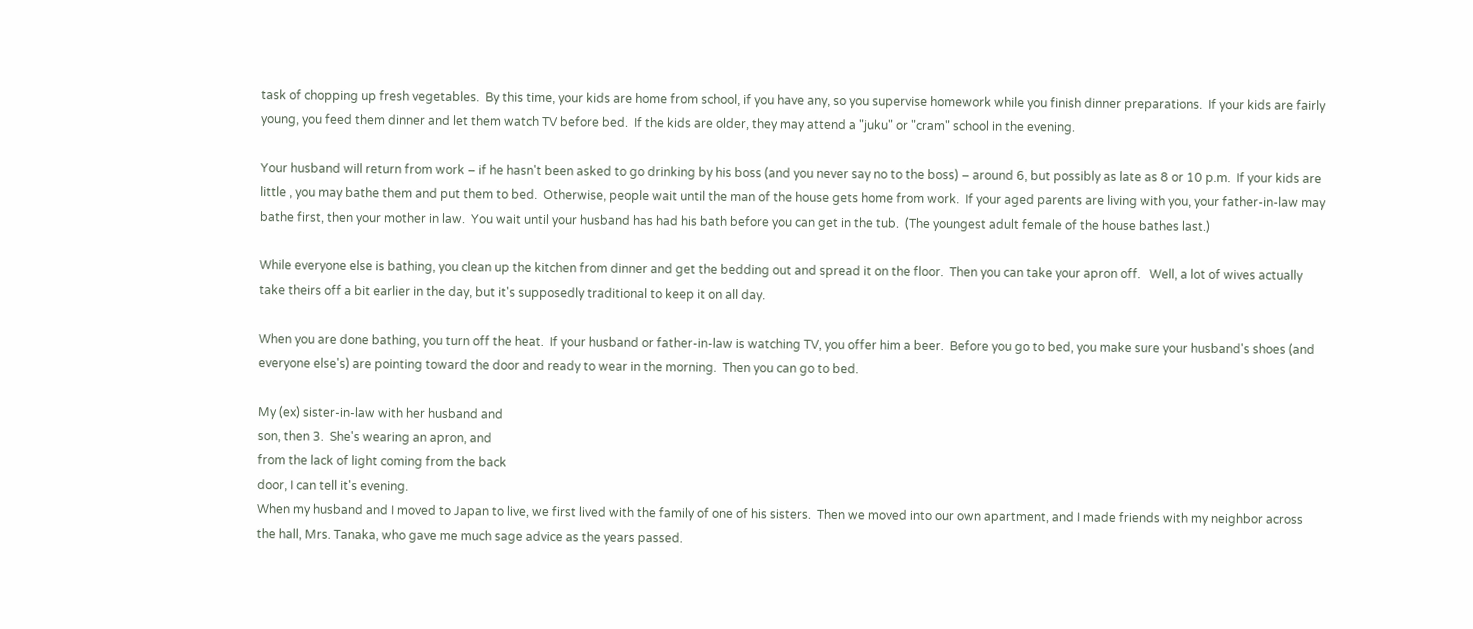task of chopping up fresh vegetables.  By this time, your kids are home from school, if you have any, so you supervise homework while you finish dinner preparations.  If your kids are fairly young, you feed them dinner and let them watch TV before bed.  If the kids are older, they may attend a "juku" or "cram" school in the evening.

Your husband will return from work – if he hasn't been asked to go drinking by his boss (and you never say no to the boss) – around 6, but possibly as late as 8 or 10 p.m.  If your kids are little , you may bathe them and put them to bed.  Otherwise, people wait until the man of the house gets home from work.  If your aged parents are living with you, your father-in-law may bathe first, then your mother in law.  You wait until your husband has had his bath before you can get in the tub.  (The youngest adult female of the house bathes last.)

While everyone else is bathing, you clean up the kitchen from dinner and get the bedding out and spread it on the floor.  Then you can take your apron off.   Well, a lot of wives actually take theirs off a bit earlier in the day, but it's supposedly traditional to keep it on all day.

When you are done bathing, you turn off the heat.  If your husband or father-in-law is watching TV, you offer him a beer.  Before you go to bed, you make sure your husband's shoes (and everyone else's) are pointing toward the door and ready to wear in the morning.  Then you can go to bed.

My (ex) sister-in-law with her husband and
son, then 3.  She's wearing an apron, and
from the lack of light coming from the back
door, I can tell it's evening.
When my husband and I moved to Japan to live, we first lived with the family of one of his sisters.  Then we moved into our own apartment, and I made friends with my neighbor across the hall, Mrs. Tanaka, who gave me much sage advice as the years passed.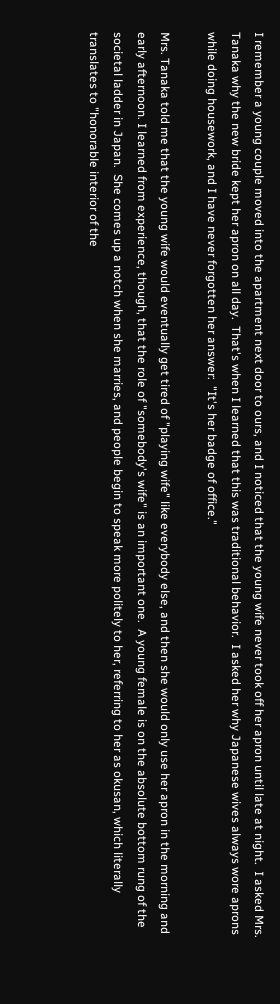I remember a young couple moved into the apartment next door to ours, and I noticed that the young wife never took off her apron until late at night.  I asked Mrs. Tanaka why the new bride kept her apron on all day.  That's when I learned that this was traditional behavior.  I asked her why Japanese wives always wore aprons while doing housework, and I have never forgotten her answer:  "It's her badge of office."

Mrs. Tanaka told me that the young wife would eventually get tired of "playing wife" like everybody else, and then she would only use her apron in the morning and early afternoon. I learned from experience, though, that the role of "somebody's wife" is an important one.  A young female is on the absolute bottom rung of the societal ladder in Japan.  She comes up a notch when she marries, and people begin to speak more politely to her, referring to her as okusan, which literally translates to "honorable interior of the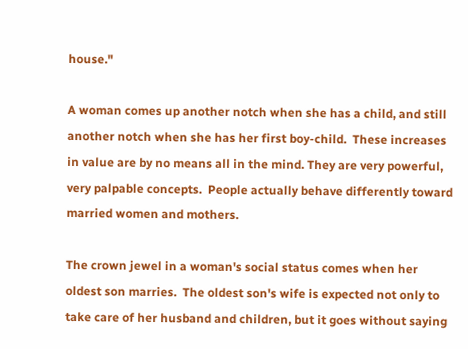house."

A woman comes up another notch when she has a child, and still another notch when she has her first boy-child.  These increases in value are by no means all in the mind. They are very powerful, very palpable concepts.  People actually behave differently toward married women and mothers.

The crown jewel in a woman's social status comes when her oldest son marries.  The oldest son's wife is expected not only to take care of her husband and children, but it goes without saying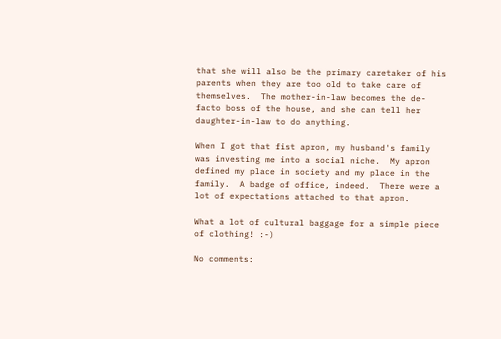that she will also be the primary caretaker of his parents when they are too old to take care of themselves.  The mother-in-law becomes the de-facto boss of the house, and she can tell her daughter-in-law to do anything.

When I got that fist apron, my husband's family was investing me into a social niche.  My apron defined my place in society and my place in the family.  A badge of office, indeed.  There were a lot of expectations attached to that apron.

What a lot of cultural baggage for a simple piece of clothing! :-)

No comments: